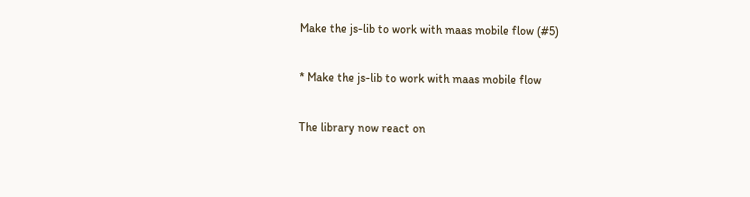Make the js-lib to work with maas mobile flow (#5)

* Make the js-lib to work with maas mobile flow

The library now react on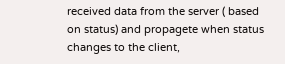received data from the server ( based on status) and propagete when status
changes to the client,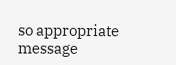so appropriate message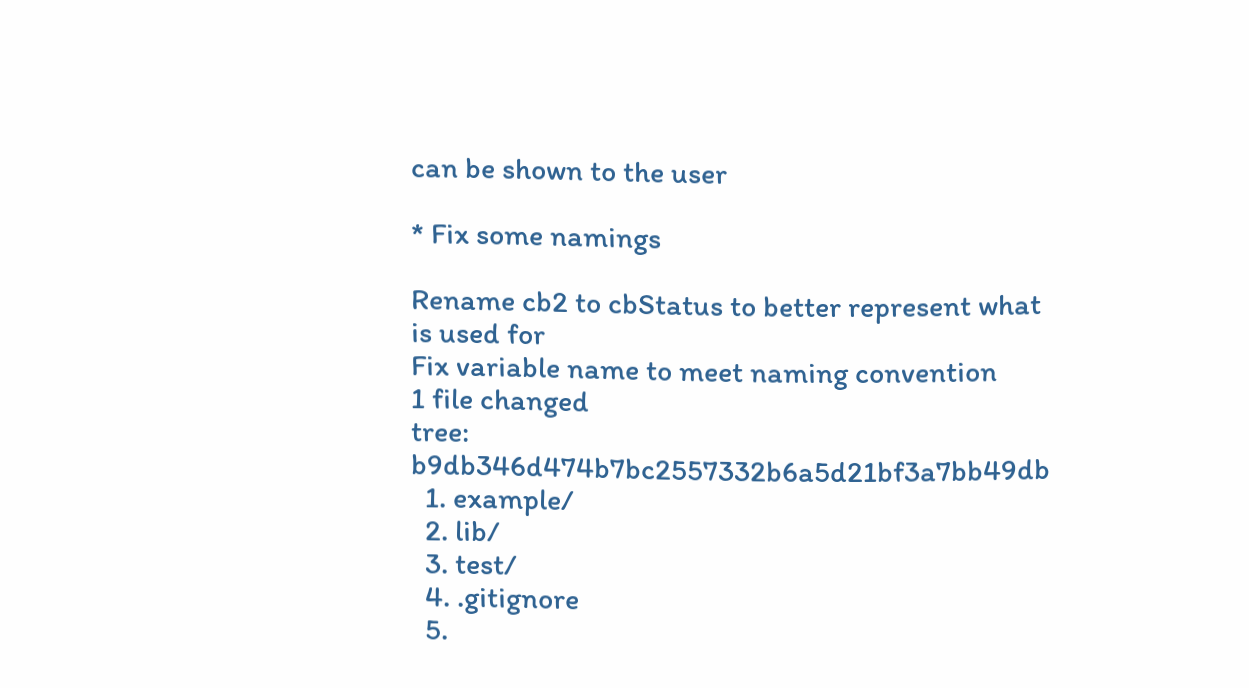can be shown to the user

* Fix some namings

Rename cb2 to cbStatus to better represent what is used for
Fix variable name to meet naming convention
1 file changed
tree: b9db346d474b7bc2557332b6a5d21bf3a7bb49db
  1. example/
  2. lib/
  3. test/
  4. .gitignore
  5.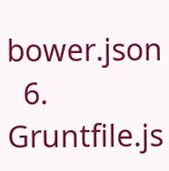bower.json
  6. Gruntfile.js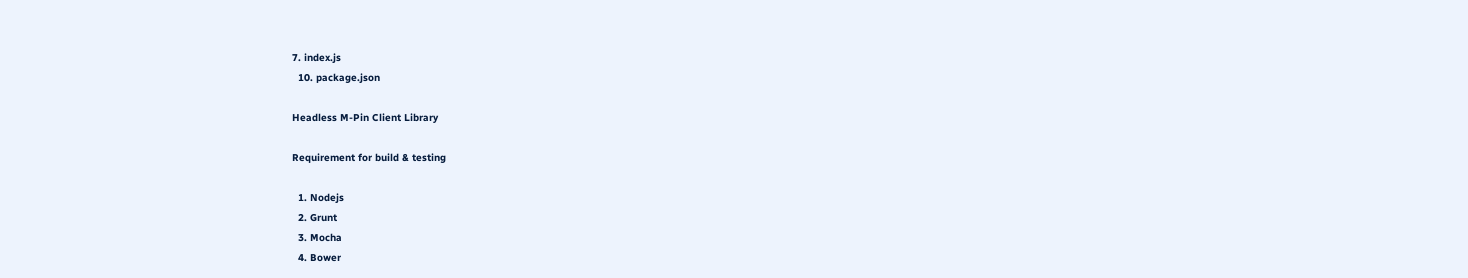7. index.js
  10. package.json

Headless M-Pin Client Library

Requirement for build & testing

  1. Nodejs
  2. Grunt
  3. Mocha
  4. Bower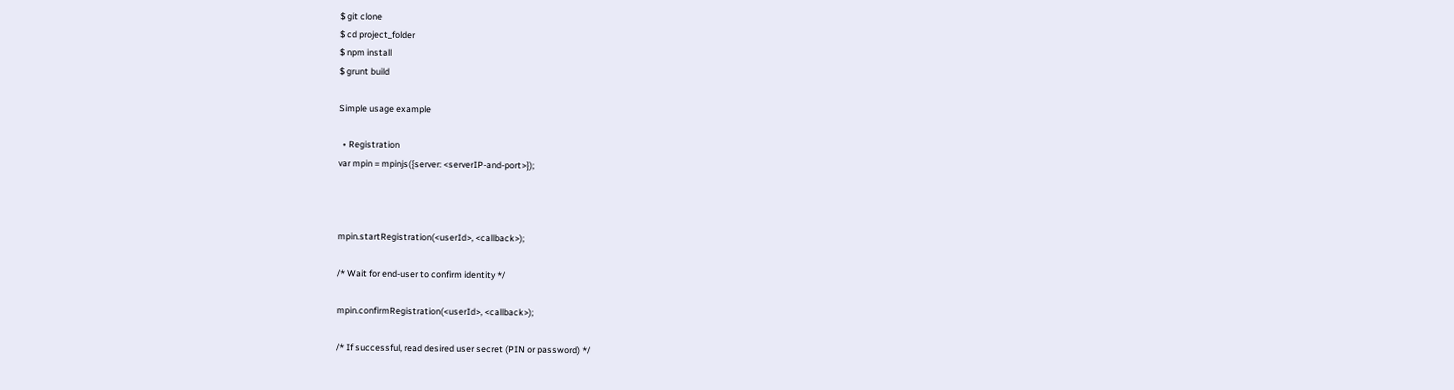$ git clone
$ cd project_folder
$ npm install
$ grunt build

Simple usage example

  • Registration
var mpin = mpinjs({server: <serverIP-and-port>});



mpin.startRegistration(<userId>, <callback>);

/* Wait for end-user to confirm identity */

mpin.confirmRegistration(<userId>, <callback>);

/* If successful, read desired user secret (PIN or password) */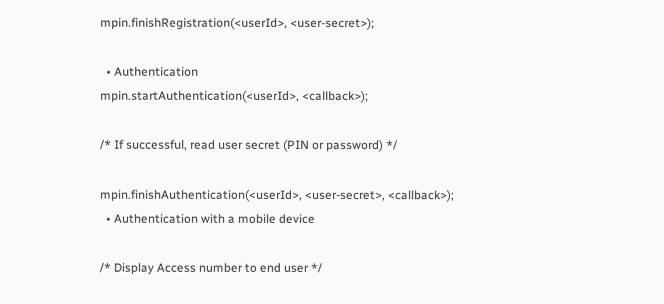mpin.finishRegistration(<userId>, <user-secret>);

  • Authentication
mpin.startAuthentication(<userId>, <callback>);

/* If successful, read user secret (PIN or password) */

mpin.finishAuthentication(<userId>, <user-secret>, <callback>);
  • Authentication with a mobile device

/* Display Access number to end user */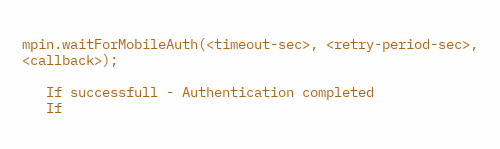mpin.waitForMobileAuth(<timeout-sec>, <retry-period-sec>, <callback>);

   If successfull - Authentication completed
   If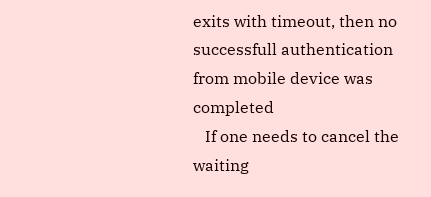exits with timeout, then no successfull authentication from mobile device was completed
   If one needs to cancel the waiting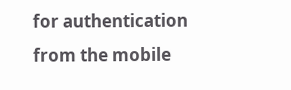for authentication from the mobile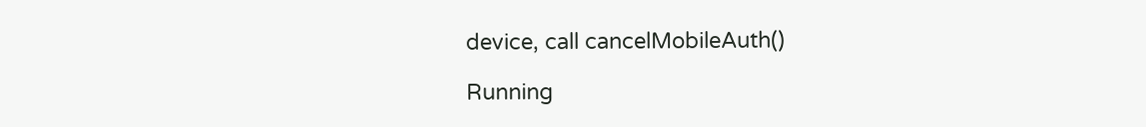device, call cancelMobileAuth()

Running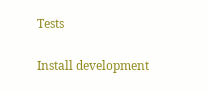Tests

Install development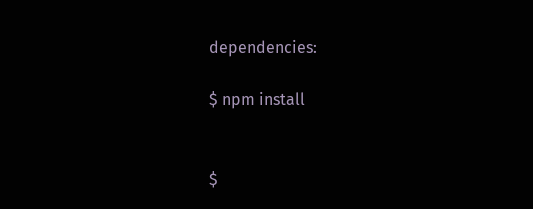dependencies:

$ npm install


$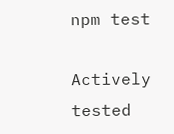npm test

Actively tested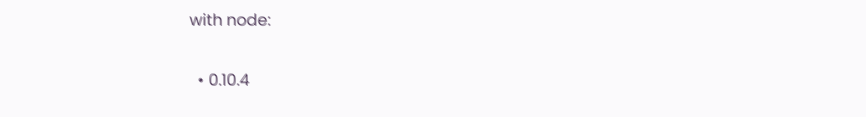with node:

  • 0.10.4